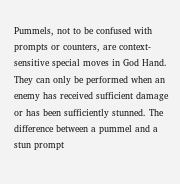Pummels, not to be confused with prompts or counters, are context-sensitive special moves in God Hand. They can only be performed when an enemy has received sufficient damage or has been sufficiently stunned. The difference between a pummel and a stun prompt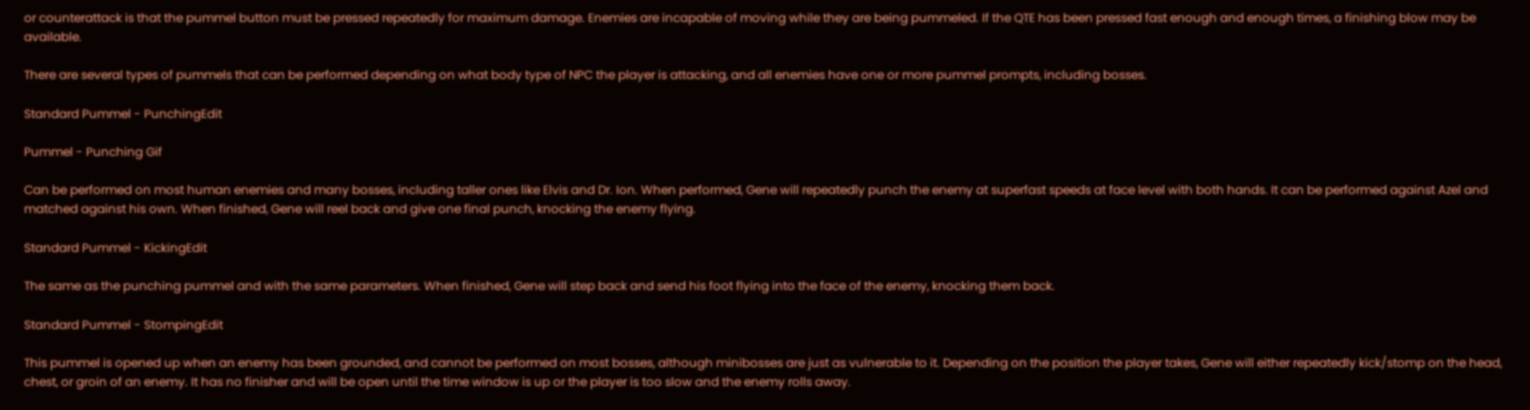or counterattack is that the pummel button must be pressed repeatedly for maximum damage. Enemies are incapable of moving while they are being pummeled. If the QTE has been pressed fast enough and enough times, a finishing blow may be available.

There are several types of pummels that can be performed depending on what body type of NPC the player is attacking, and all enemies have one or more pummel prompts, including bosses.

Standard Pummel - PunchingEdit

Pummel - Punching Gif

Can be performed on most human enemies and many bosses, including taller ones like Elvis and Dr. Ion. When performed, Gene will repeatedly punch the enemy at superfast speeds at face level with both hands. It can be performed against Azel and matched against his own. When finished, Gene will reel back and give one final punch, knocking the enemy flying.

Standard Pummel - KickingEdit

The same as the punching pummel and with the same parameters. When finished, Gene will step back and send his foot flying into the face of the enemy, knocking them back.

Standard Pummel - StompingEdit

This pummel is opened up when an enemy has been grounded, and cannot be performed on most bosses, although minibosses are just as vulnerable to it. Depending on the position the player takes, Gene will either repeatedly kick/stomp on the head, chest, or groin of an enemy. It has no finisher and will be open until the time window is up or the player is too slow and the enemy rolls away.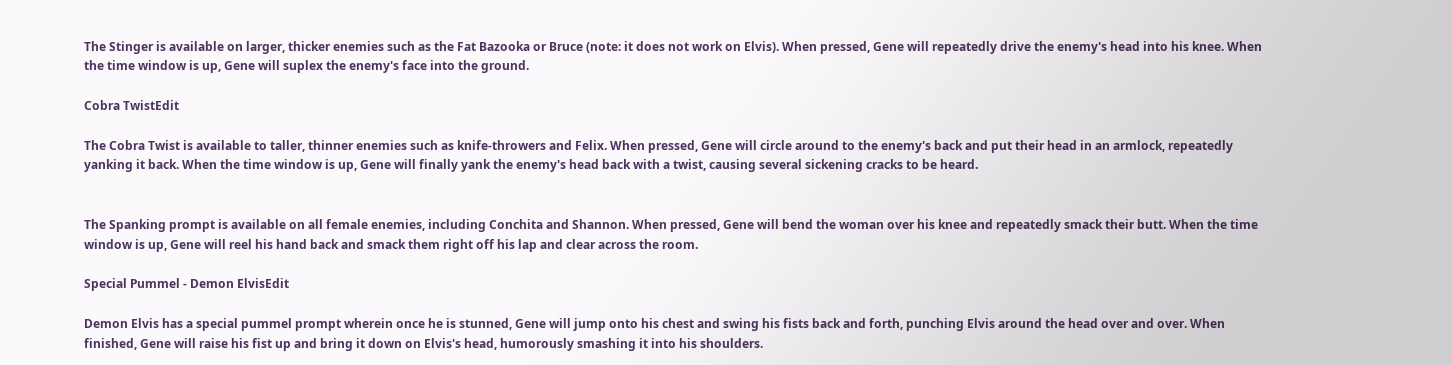The Stinger is available on larger, thicker enemies such as the Fat Bazooka or Bruce (note: it does not work on Elvis). When pressed, Gene will repeatedly drive the enemy's head into his knee. When the time window is up, Gene will suplex the enemy's face into the ground.

Cobra TwistEdit

The Cobra Twist is available to taller, thinner enemies such as knife-throwers and Felix. When pressed, Gene will circle around to the enemy's back and put their head in an armlock, repeatedly yanking it back. When the time window is up, Gene will finally yank the enemy's head back with a twist, causing several sickening cracks to be heard.


The Spanking prompt is available on all female enemies, including Conchita and Shannon. When pressed, Gene will bend the woman over his knee and repeatedly smack their butt. When the time window is up, Gene will reel his hand back and smack them right off his lap and clear across the room.

Special Pummel - Demon ElvisEdit

Demon Elvis has a special pummel prompt wherein once he is stunned, Gene will jump onto his chest and swing his fists back and forth, punching Elvis around the head over and over. When finished, Gene will raise his fist up and bring it down on Elvis's head, humorously smashing it into his shoulders.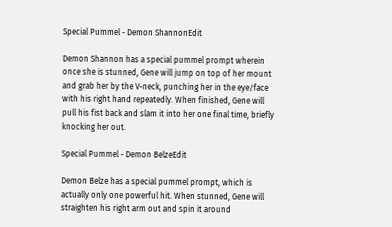Special Pummel - Demon ShannonEdit

Demon Shannon has a special pummel prompt wherein once she is stunned, Gene will jump on top of her mount and grab her by the V-neck, punching her in the eye/face with his right hand repeatedly. When finished, Gene will pull his fist back and slam it into her one final time, briefly knocking her out.

Special Pummel - Demon BelzeEdit

Demon Belze has a special pummel prompt, which is actually only one powerful hit. When stunned, Gene will straighten his right arm out and spin it around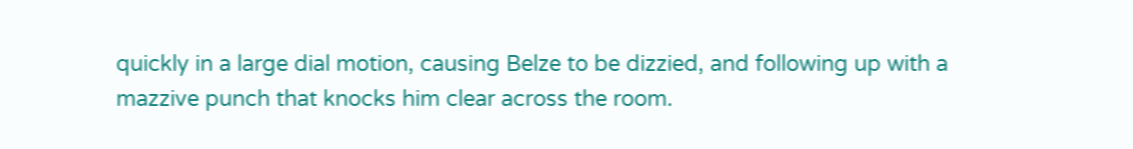quickly in a large dial motion, causing Belze to be dizzied, and following up with a mazzive punch that knocks him clear across the room.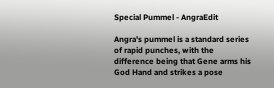Special Pummel - AngraEdit

Angra's pummel is a standard series of rapid punches, with the difference being that Gene arms his God Hand and strikes a pose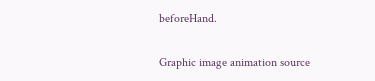beforeHand.

Graphic image animation source